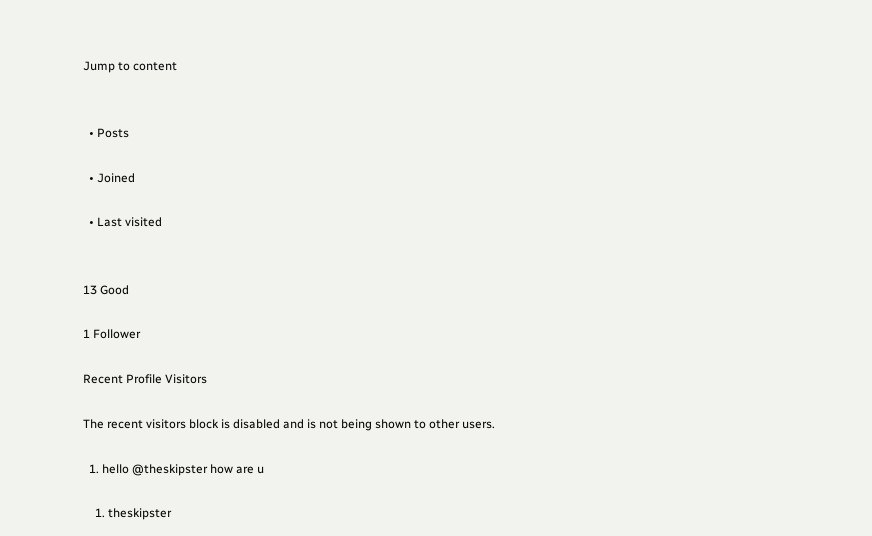Jump to content


  • Posts

  • Joined

  • Last visited


13 Good

1 Follower

Recent Profile Visitors

The recent visitors block is disabled and is not being shown to other users.

  1. hello @theskipster how are u

    1. theskipster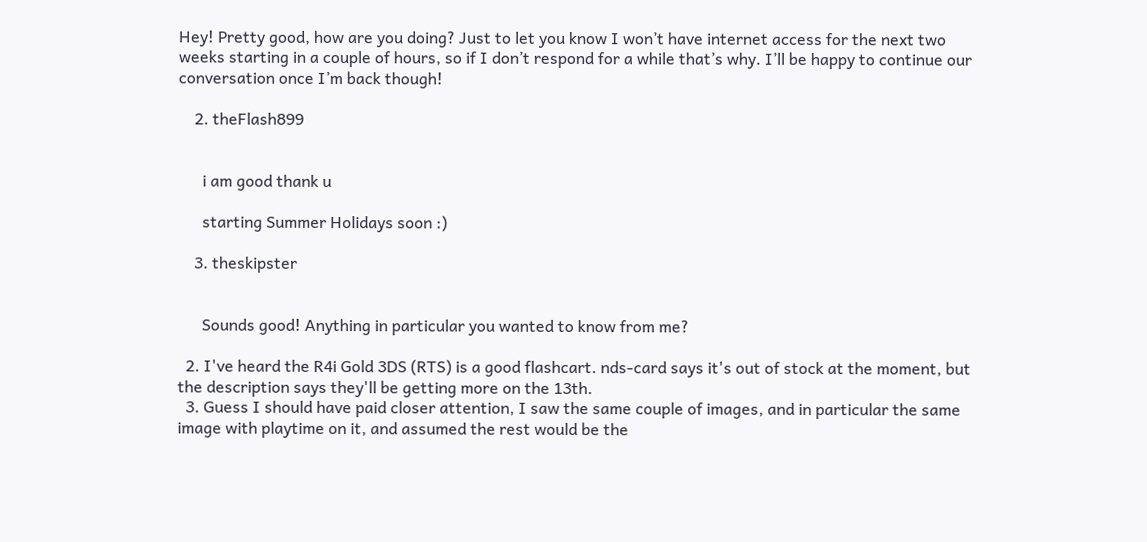Hey! Pretty good, how are you doing? Just to let you know I won’t have internet access for the next two weeks starting in a couple of hours, so if I don’t respond for a while that’s why. I’ll be happy to continue our conversation once I’m back though!

    2. theFlash899


      i am good thank u

      starting Summer Holidays soon :)

    3. theskipster


      Sounds good! Anything in particular you wanted to know from me?

  2. I've heard the R4i Gold 3DS (RTS) is a good flashcart. nds-card says it's out of stock at the moment, but the description says they'll be getting more on the 13th.
  3. Guess I should have paid closer attention, I saw the same couple of images, and in particular the same image with playtime on it, and assumed the rest would be the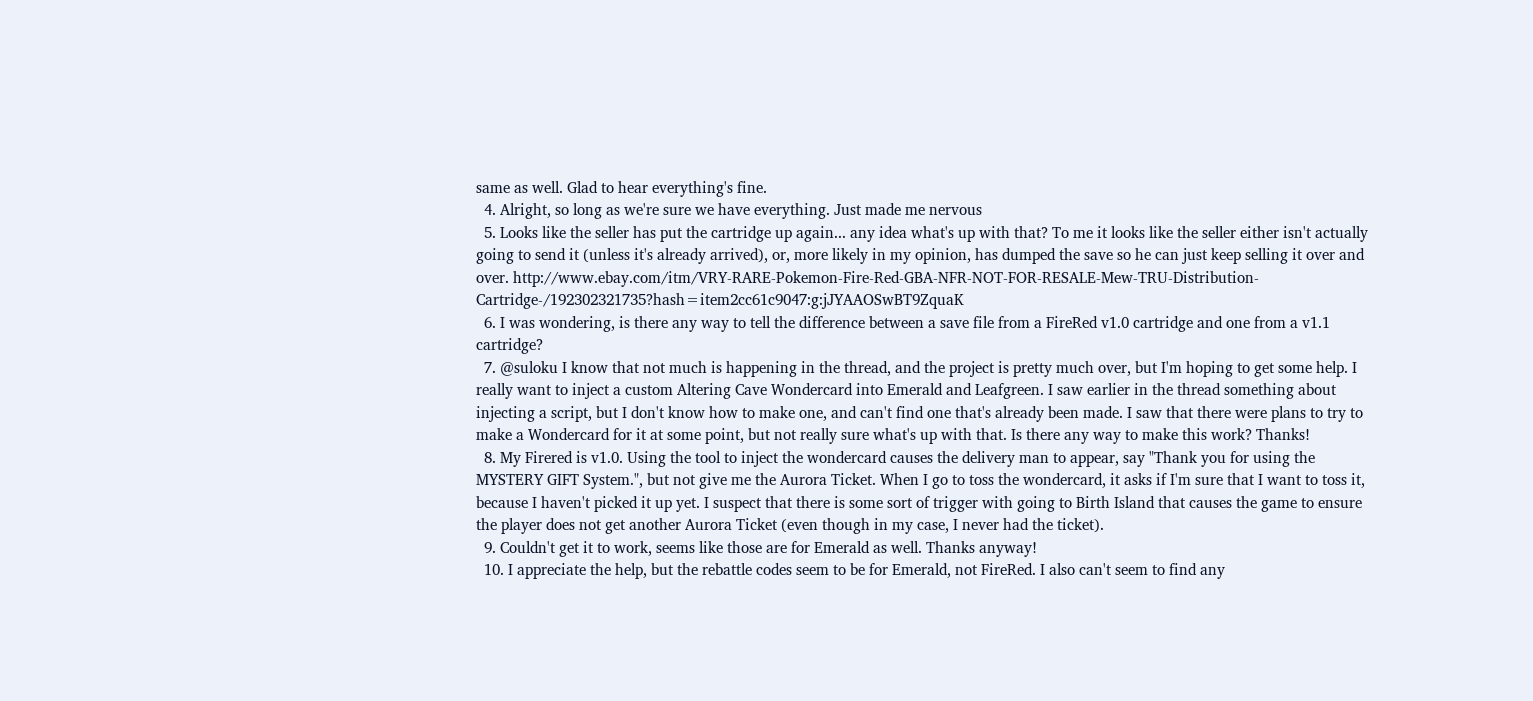same as well. Glad to hear everything's fine.
  4. Alright, so long as we're sure we have everything. Just made me nervous
  5. Looks like the seller has put the cartridge up again... any idea what's up with that? To me it looks like the seller either isn't actually going to send it (unless it's already arrived), or, more likely in my opinion, has dumped the save so he can just keep selling it over and over. http://www.ebay.com/itm/VRY-RARE-Pokemon-Fire-Red-GBA-NFR-NOT-FOR-RESALE-Mew-TRU-Distribution-Cartridge-/192302321735?hash=item2cc61c9047:g:jJYAAOSwBT9ZquaK
  6. I was wondering, is there any way to tell the difference between a save file from a FireRed v1.0 cartridge and one from a v1.1 cartridge?
  7. @suloku I know that not much is happening in the thread, and the project is pretty much over, but I'm hoping to get some help. I really want to inject a custom Altering Cave Wondercard into Emerald and Leafgreen. I saw earlier in the thread something about injecting a script, but I don't know how to make one, and can't find one that's already been made. I saw that there were plans to try to make a Wondercard for it at some point, but not really sure what's up with that. Is there any way to make this work? Thanks!
  8. My Firered is v1.0. Using the tool to inject the wondercard causes the delivery man to appear, say "Thank you for using the MYSTERY GIFT System.", but not give me the Aurora Ticket. When I go to toss the wondercard, it asks if I'm sure that I want to toss it, because I haven't picked it up yet. I suspect that there is some sort of trigger with going to Birth Island that causes the game to ensure the player does not get another Aurora Ticket (even though in my case, I never had the ticket).
  9. Couldn't get it to work, seems like those are for Emerald as well. Thanks anyway!
  10. I appreciate the help, but the rebattle codes seem to be for Emerald, not FireRed. I also can't seem to find any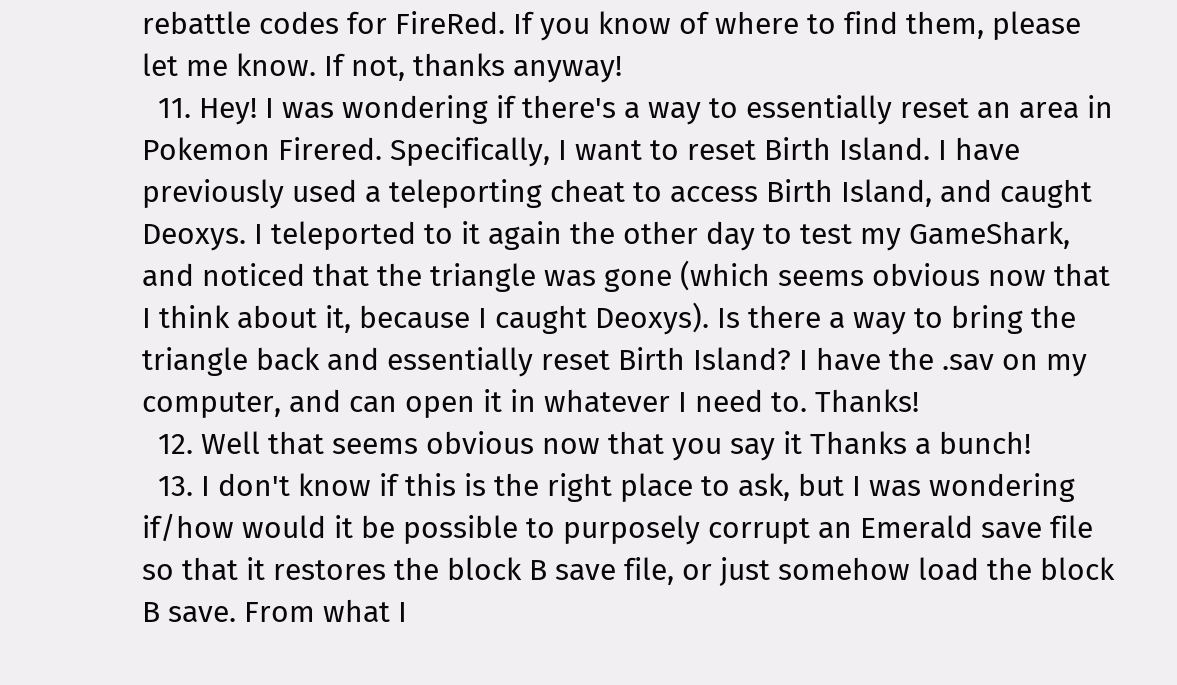rebattle codes for FireRed. If you know of where to find them, please let me know. If not, thanks anyway!
  11. Hey! I was wondering if there's a way to essentially reset an area in Pokemon Firered. Specifically, I want to reset Birth Island. I have previously used a teleporting cheat to access Birth Island, and caught Deoxys. I teleported to it again the other day to test my GameShark, and noticed that the triangle was gone (which seems obvious now that I think about it, because I caught Deoxys). Is there a way to bring the triangle back and essentially reset Birth Island? I have the .sav on my computer, and can open it in whatever I need to. Thanks!
  12. Well that seems obvious now that you say it Thanks a bunch!
  13. I don't know if this is the right place to ask, but I was wondering if/how would it be possible to purposely corrupt an Emerald save file so that it restores the block B save file, or just somehow load the block B save. From what I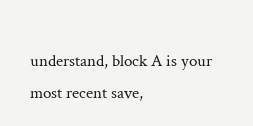understand, block A is your most recent save,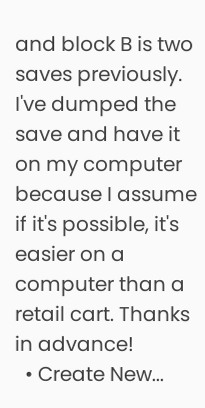and block B is two saves previously. I've dumped the save and have it on my computer because I assume if it's possible, it's easier on a computer than a retail cart. Thanks in advance!
  • Create New...